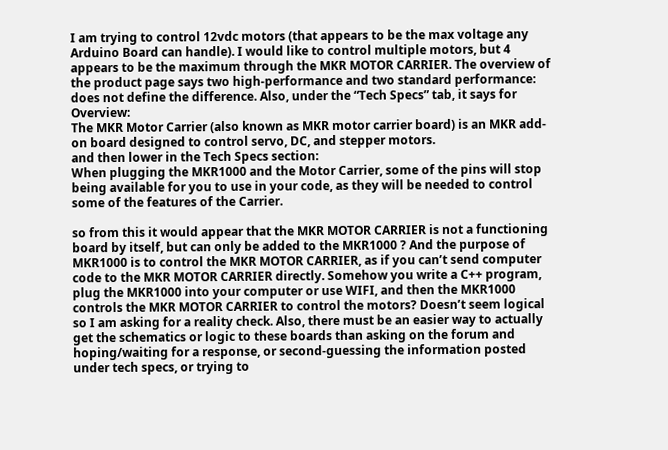I am trying to control 12vdc motors (that appears to be the max voltage any Arduino Board can handle). I would like to control multiple motors, but 4 appears to be the maximum through the MKR MOTOR CARRIER. The overview of the product page says two high-performance and two standard performance: does not define the difference. Also, under the “Tech Specs” tab, it says for Overview:
The MKR Motor Carrier (also known as MKR motor carrier board) is an MKR add-on board designed to control servo, DC, and stepper motors.
and then lower in the Tech Specs section:
When plugging the MKR1000 and the Motor Carrier, some of the pins will stop being available for you to use in your code, as they will be needed to control some of the features of the Carrier.

so from this it would appear that the MKR MOTOR CARRIER is not a functioning board by itself, but can only be added to the MKR1000 ? And the purpose of MKR1000 is to control the MKR MOTOR CARRIER, as if you can’t send computer code to the MKR MOTOR CARRIER directly. Somehow you write a C++ program, plug the MKR1000 into your computer or use WIFI, and then the MKR1000 controls the MKR MOTOR CARRIER to control the motors? Doesn’t seem logical so I am asking for a reality check. Also, there must be an easier way to actually get the schematics or logic to these boards than asking on the forum and hoping/waiting for a response, or second-guessing the information posted under tech specs, or trying to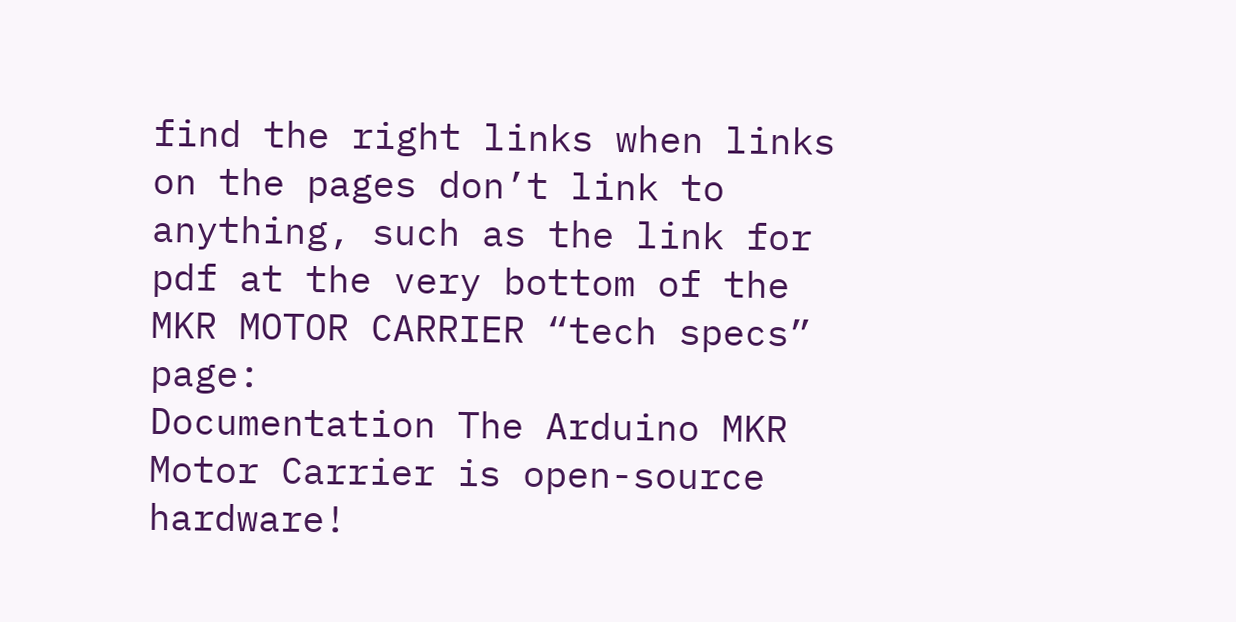find the right links when links on the pages don’t link to anything, such as the link for pdf at the very bottom of the MKR MOTOR CARRIER “tech specs” page:
Documentation The Arduino MKR Motor Carrier is open-source hardware!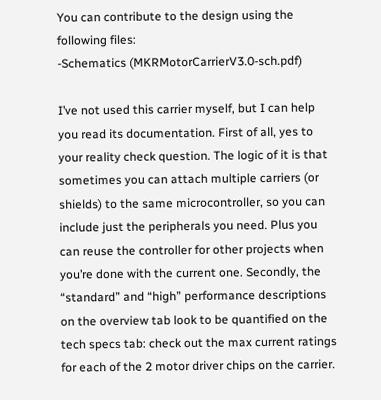You can contribute to the design using the following files:
-Schematics (MKRMotorCarrierV3.0-sch.pdf)

I’ve not used this carrier myself, but I can help you read its documentation. First of all, yes to your reality check question. The logic of it is that sometimes you can attach multiple carriers (or shields) to the same microcontroller, so you can include just the peripherals you need. Plus you can reuse the controller for other projects when you’re done with the current one. Secondly, the “standard” and “high” performance descriptions on the overview tab look to be quantified on the tech specs tab: check out the max current ratings for each of the 2 motor driver chips on the carrier.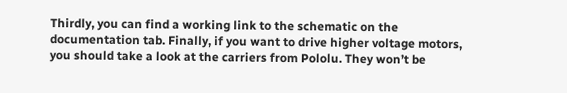Thirdly, you can find a working link to the schematic on the documentation tab. Finally, if you want to drive higher voltage motors, you should take a look at the carriers from Pololu. They won’t be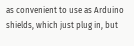as convenient to use as Arduino shields, which just plug in, but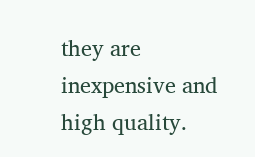they are inexpensive and high quality.